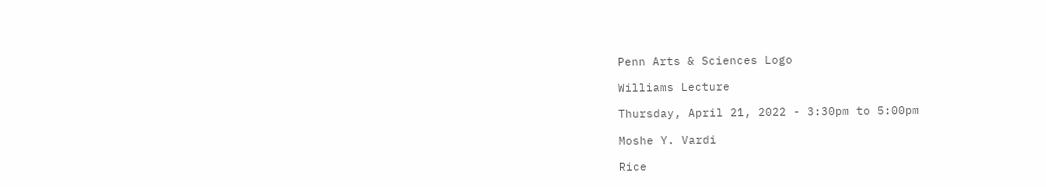Penn Arts & Sciences Logo

Williams Lecture

Thursday, April 21, 2022 - 3:30pm to 5:00pm

Moshe Y. Vardi

Rice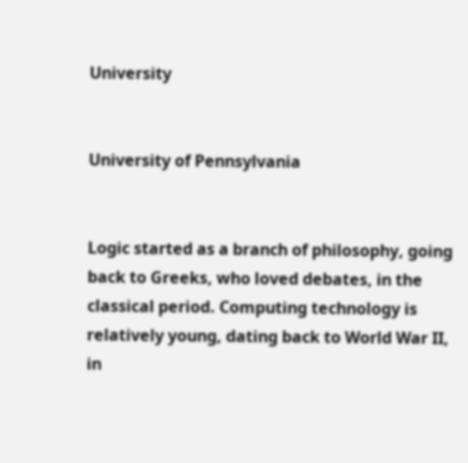University


University of Pennsylvania


Logic started as a branch of philosophy, going back to Greeks, who loved debates, in the classical period. Computing technology is relatively young, dating back to World War II, in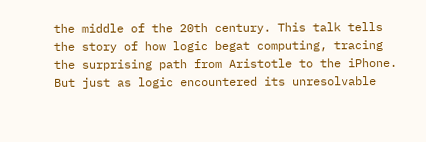the middle of the 20th century. This talk tells the story of how logic begat computing, tracing the surprising path from Aristotle to the iPhone. But just as logic encountered its unresolvable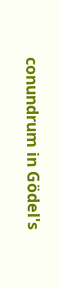conundrum in Gödel's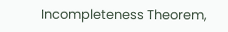Incompleteness Theorem,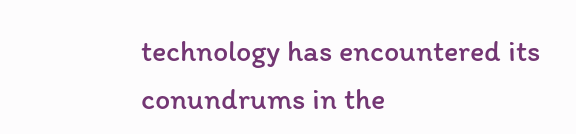technology has encountered its conundrums in the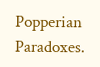Popperian Paradoxes.